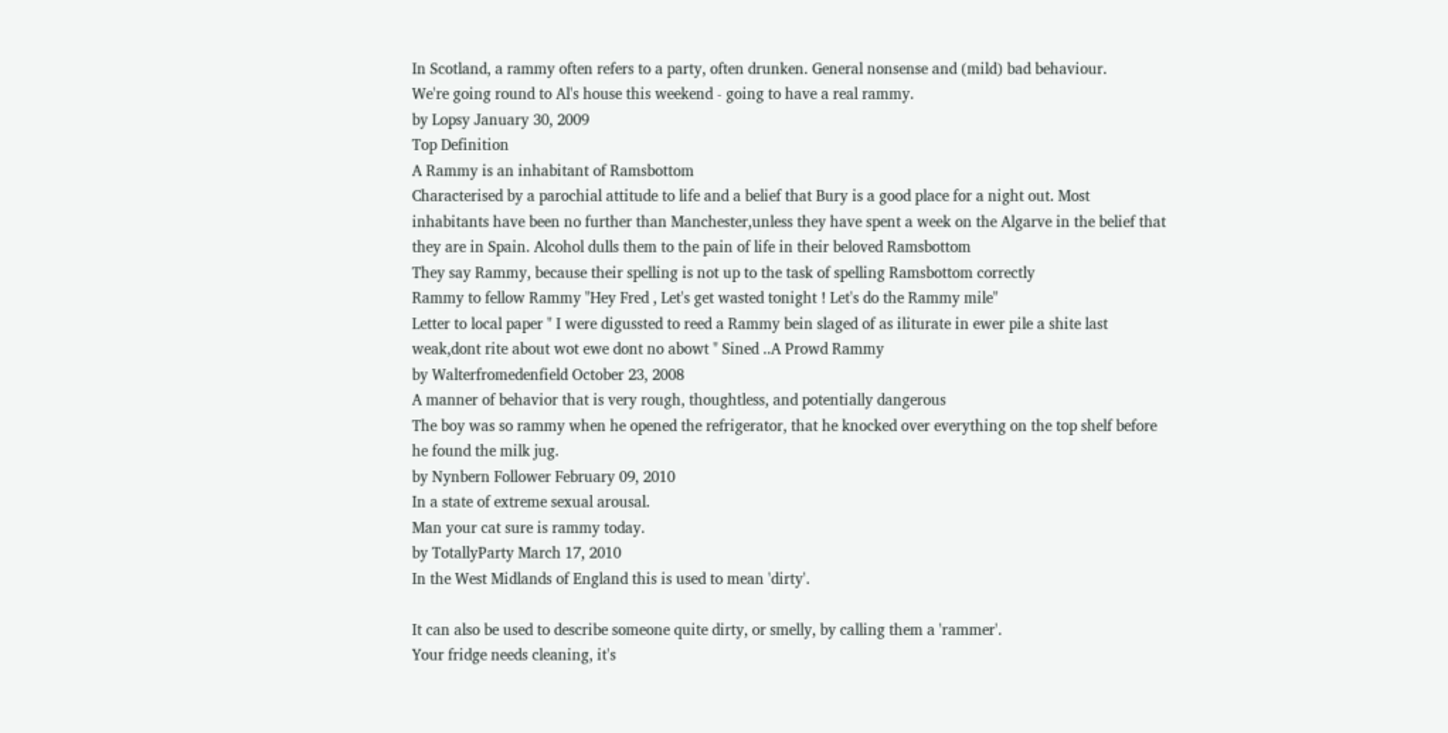In Scotland, a rammy often refers to a party, often drunken. General nonsense and (mild) bad behaviour.
We're going round to Al's house this weekend - going to have a real rammy.
by Lopsy January 30, 2009
Top Definition
A Rammy is an inhabitant of Ramsbottom
Characterised by a parochial attitude to life and a belief that Bury is a good place for a night out. Most inhabitants have been no further than Manchester,unless they have spent a week on the Algarve in the belief that they are in Spain. Alcohol dulls them to the pain of life in their beloved Ramsbottom
They say Rammy, because their spelling is not up to the task of spelling Ramsbottom correctly
Rammy to fellow Rammy "Hey Fred , Let's get wasted tonight ! Let's do the Rammy mile"
Letter to local paper " I were digussted to reed a Rammy bein slaged of as iliturate in ewer pile a shite last weak,dont rite about wot ewe dont no abowt " Sined ..A Prowd Rammy
by Walterfromedenfield October 23, 2008
A manner of behavior that is very rough, thoughtless, and potentially dangerous
The boy was so rammy when he opened the refrigerator, that he knocked over everything on the top shelf before he found the milk jug.
by Nynbern Follower February 09, 2010
In a state of extreme sexual arousal.
Man your cat sure is rammy today.
by TotallyParty March 17, 2010
In the West Midlands of England this is used to mean 'dirty'.

It can also be used to describe someone quite dirty, or smelly, by calling them a 'rammer'.
Your fridge needs cleaning, it's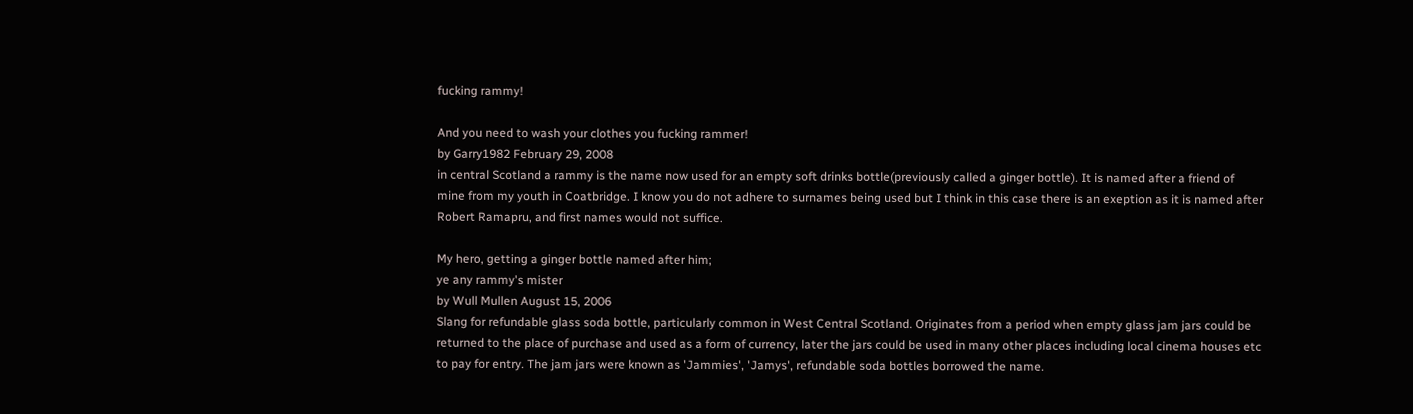fucking rammy!

And you need to wash your clothes you fucking rammer!
by Garry1982 February 29, 2008
in central Scotland a rammy is the name now used for an empty soft drinks bottle(previously called a ginger bottle). It is named after a friend of mine from my youth in Coatbridge. I know you do not adhere to surnames being used but I think in this case there is an exeption as it is named after Robert Ramapru, and first names would not suffice.

My hero, getting a ginger bottle named after him;
ye any rammy's mister
by Wull Mullen August 15, 2006
Slang for refundable glass soda bottle, particularly common in West Central Scotland. Originates from a period when empty glass jam jars could be returned to the place of purchase and used as a form of currency, later the jars could be used in many other places including local cinema houses etc to pay for entry. The jam jars were known as 'Jammies', 'Jamys', refundable soda bottles borrowed the name.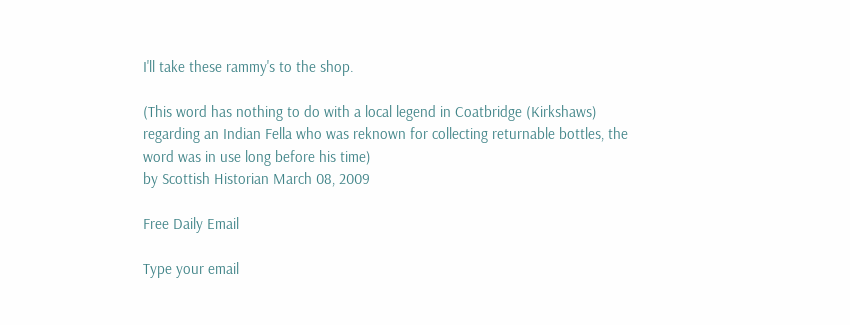I'll take these rammy's to the shop.

(This word has nothing to do with a local legend in Coatbridge (Kirkshaws) regarding an Indian Fella who was reknown for collecting returnable bottles, the word was in use long before his time)
by Scottish Historian March 08, 2009

Free Daily Email

Type your email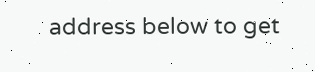address below to get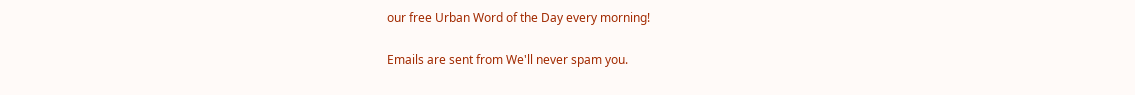our free Urban Word of the Day every morning!

Emails are sent from We'll never spam you.